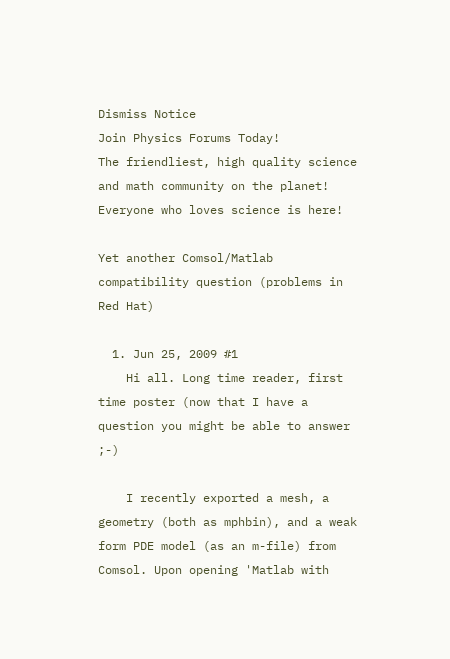Dismiss Notice
Join Physics Forums Today!
The friendliest, high quality science and math community on the planet! Everyone who loves science is here!

Yet another Comsol/Matlab compatibility question (problems in Red Hat)

  1. Jun 25, 2009 #1
    Hi all. Long time reader, first time poster (now that I have a question you might be able to answer ;-)

    I recently exported a mesh, a geometry (both as mphbin), and a weak form PDE model (as an m-file) from Comsol. Upon opening 'Matlab with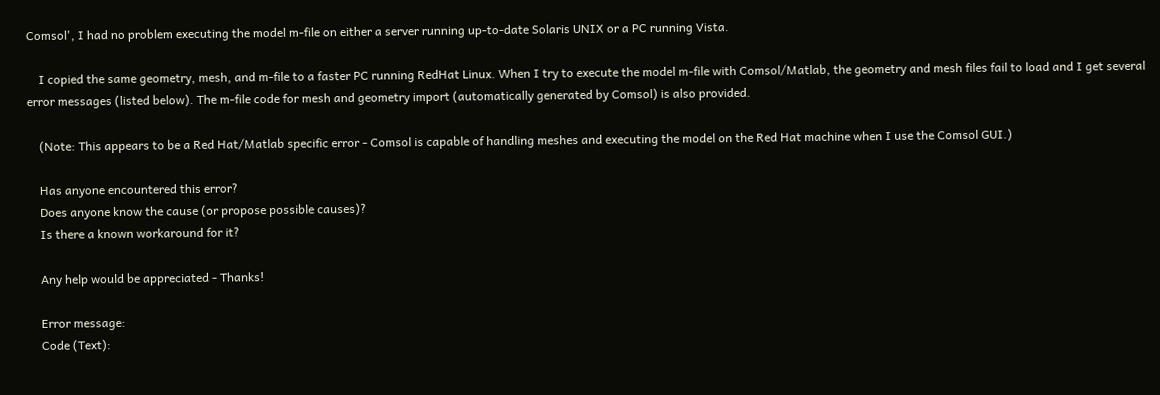Comsol', I had no problem executing the model m-file on either a server running up-to-date Solaris UNIX or a PC running Vista.

    I copied the same geometry, mesh, and m-file to a faster PC running RedHat Linux. When I try to execute the model m-file with Comsol/Matlab, the geometry and mesh files fail to load and I get several error messages (listed below). The m-file code for mesh and geometry import (automatically generated by Comsol) is also provided.

    (Note: This appears to be a Red Hat/Matlab specific error - Comsol is capable of handling meshes and executing the model on the Red Hat machine when I use the Comsol GUI.)

    Has anyone encountered this error?
    Does anyone know the cause (or propose possible causes)?
    Is there a known workaround for it?

    Any help would be appreciated - Thanks!

    Error message:
    Code (Text):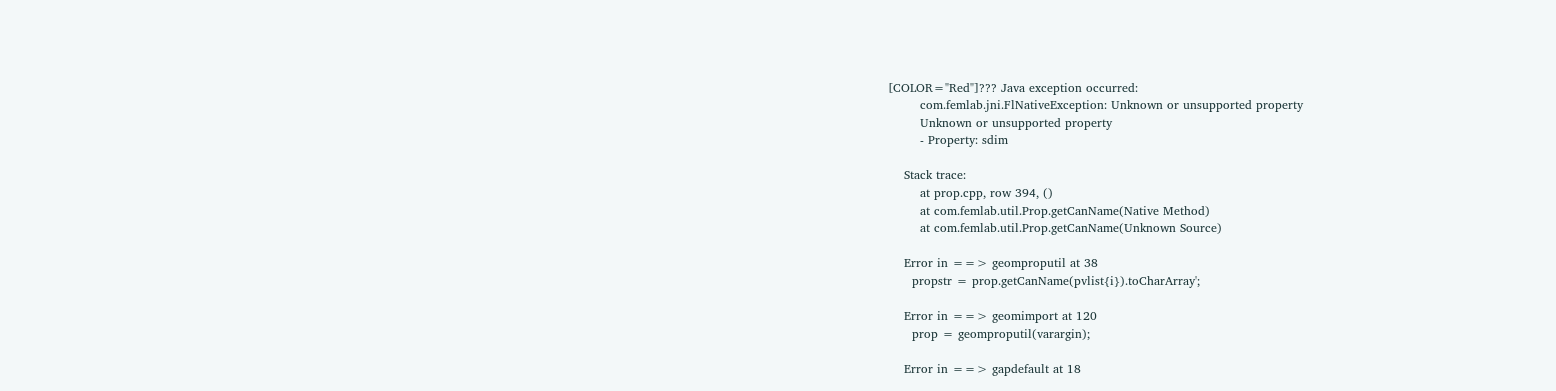[COLOR="Red"]??? Java exception occurred:
        com.femlab.jni.FlNativeException: Unknown or unsupported property
        Unknown or unsupported property
        - Property: sdim

    Stack trace:
        at prop.cpp, row 394, ()
        at com.femlab.util.Prop.getCanName(Native Method)
        at com.femlab.util.Prop.getCanName(Unknown Source)

    Error in ==> geomproputil at 38
      propstr = prop.getCanName(pvlist{i}).toCharArray';

    Error in ==> geomimport at 120
      prop = geomproputil(varargin);

    Error in ==> gapdefault at 18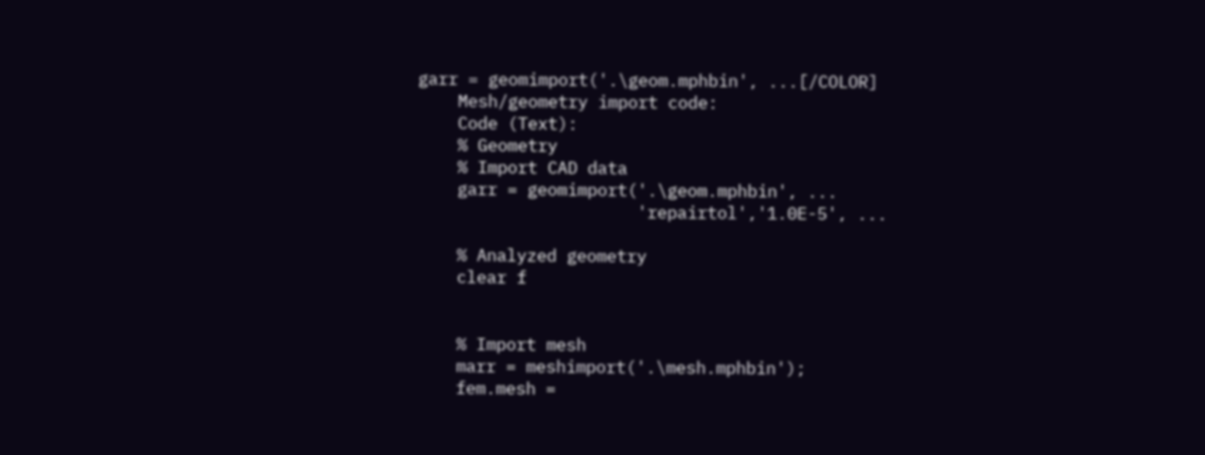garr = geomimport('.\geom.mphbin', ...[/COLOR]
    Mesh/geometry import code:
    Code (Text):
    % Geometry
    % Import CAD data
    garr = geomimport('.\geom.mphbin', ...
                      'repairtol','1.0E-5', ...

    % Analyzed geometry
    clear f


    % Import mesh
    marr = meshimport('.\mesh.mphbin');
    fem.mesh =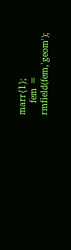marr{1};
    fem = rmfield(fem,'geom');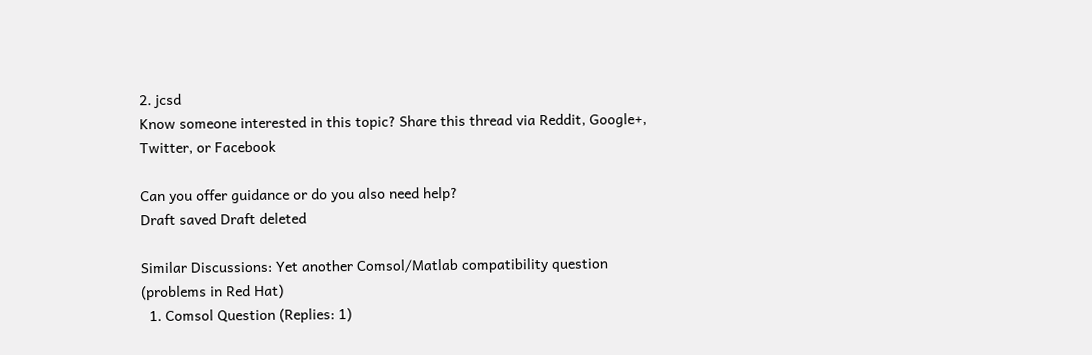2. jcsd
Know someone interested in this topic? Share this thread via Reddit, Google+, Twitter, or Facebook

Can you offer guidance or do you also need help?
Draft saved Draft deleted

Similar Discussions: Yet another Comsol/Matlab compatibility question (problems in Red Hat)
  1. Comsol Question (Replies: 1)